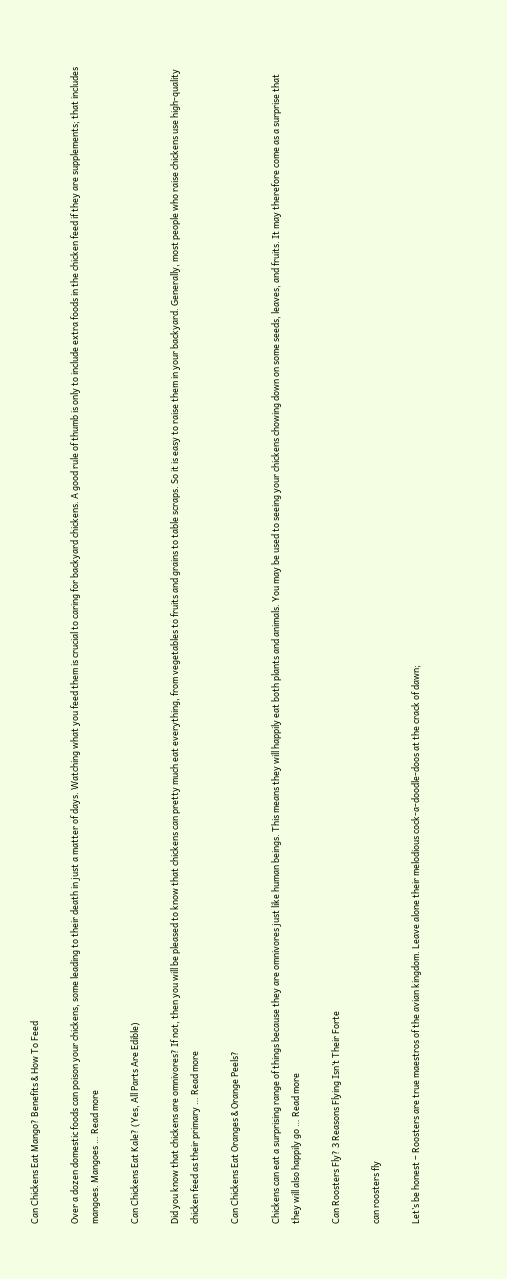Can Chickens Eat Mango? Benefits & How To Feed

Over a dozen domestic foods can poison your chickens, some leading to their death in just a matter of days. Watching what you feed them is crucial to caring for backyard chickens. A good rule of thumb is only to include extra foods in the chicken feed if they are supplements; that includes mangoes. Mangoes … Read more

Can Chickens Eat Kale? (Yes, All Parts Are Edible)

Did you know that chickens are omnivores? If not, then you will be pleased to know that chickens can pretty much eat everything, from vegetables to fruits and grains to table scraps. So it is easy to raise them in your backyard. Generally, most people who raise chickens use high-quality chicken feed as their primary … Read more

Can Chickens Eat Oranges & Orange Peels?

Chickens can eat a surprising range of things because they are omnivores just like human beings. This means they will happily eat both plants and animals. You may be used to seeing your chickens chowing down on some seeds, leaves, and fruits. It may therefore come as a surprise that they will also happily go … Read more

Can Roosters Fly? 3 Reasons Flying Isn’t Their Forte

can roosters fly

Let’s be honest – Roosters are true maestros of the avian kingdom. Leave alone their melodious cock-a-doodle-doos at the crack of dawn;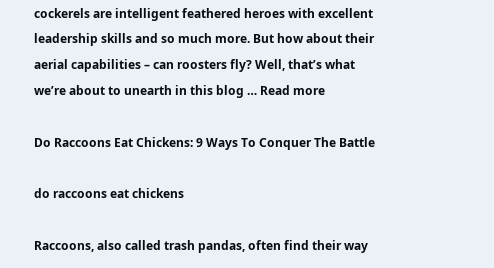cockerels are intelligent feathered heroes with excellent leadership skills and so much more. But how about their aerial capabilities – can roosters fly? Well, that’s what we’re about to unearth in this blog … Read more

Do Raccoons Eat Chickens: 9 Ways To Conquer The Battle

do raccoons eat chickens

Raccoons, also called trash pandas, often find their way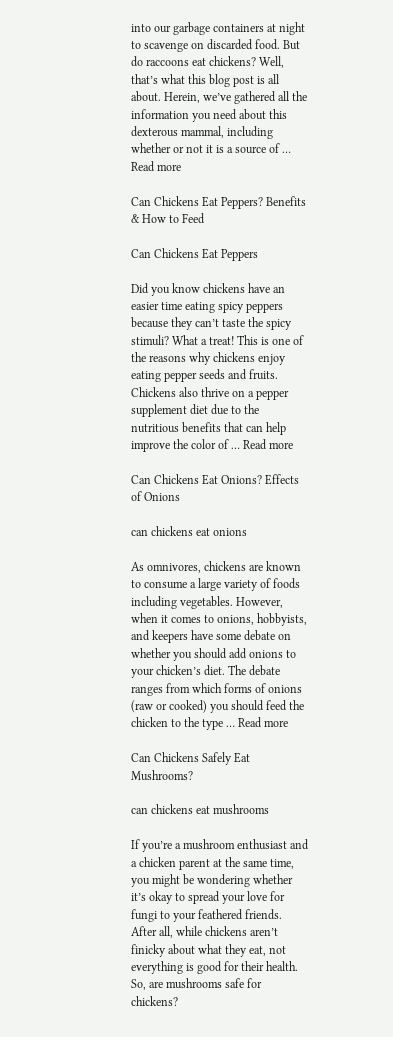into our garbage containers at night to scavenge on discarded food. But do raccoons eat chickens? Well, that’s what this blog post is all about. Herein, we’ve gathered all the information you need about this dexterous mammal, including whether or not it is a source of … Read more

Can Chickens Eat Peppers? Benefits & How to Feed

Can Chickens Eat Peppers

Did you know chickens have an easier time eating spicy peppers because they can’t taste the spicy stimuli? What a treat! This is one of the reasons why chickens enjoy eating pepper seeds and fruits. Chickens also thrive on a pepper supplement diet due to the nutritious benefits that can help improve the color of … Read more

Can Chickens Eat Onions? Effects of Onions

can chickens eat onions

As omnivores, chickens are known to consume a large variety of foods including vegetables. However, when it comes to onions, hobbyists, and keepers have some debate on whether you should add onions to your chicken’s diet. The debate ranges from which forms of onions (raw or cooked) you should feed the chicken to the type … Read more

Can Chickens Safely Eat Mushrooms?

can chickens eat mushrooms

If you’re a mushroom enthusiast and a chicken parent at the same time, you might be wondering whether it’s okay to spread your love for fungi to your feathered friends. After all, while chickens aren’t finicky about what they eat, not everything is good for their health. So, are mushrooms safe for chickens?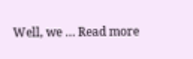Well, we … Read more